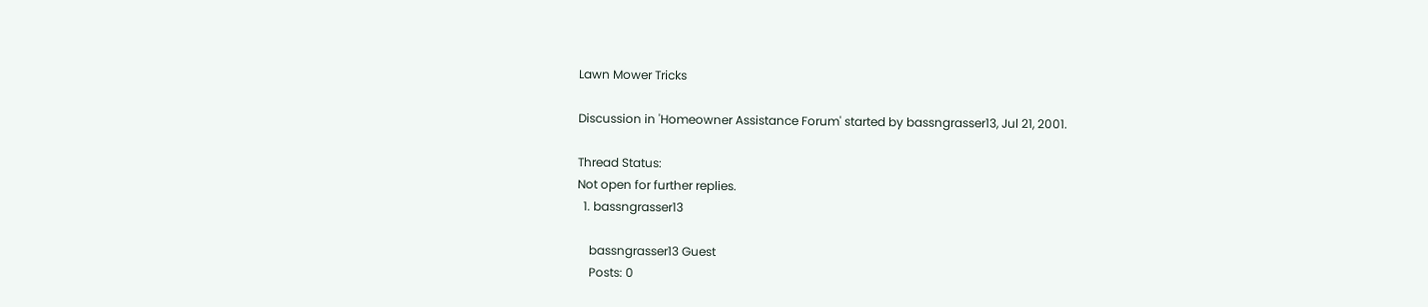Lawn Mower Tricks

Discussion in 'Homeowner Assistance Forum' started by bassngrasser13, Jul 21, 2001.

Thread Status:
Not open for further replies.
  1. bassngrasser13

    bassngrasser13 Guest
    Posts: 0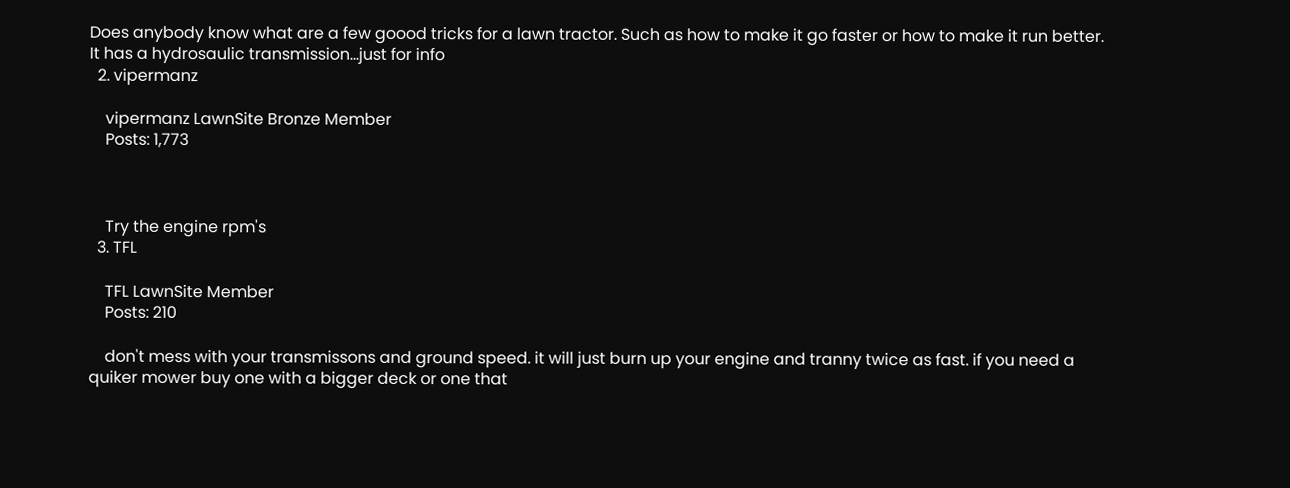Does anybody know what are a few goood tricks for a lawn tractor. Such as how to make it go faster or how to make it run better. It has a hydrosaulic transmission...just for info
  2. vipermanz

    vipermanz LawnSite Bronze Member
    Posts: 1,773



    Try the engine rpm's
  3. TFL

    TFL LawnSite Member
    Posts: 210

    don't mess with your transmissons and ground speed. it will just burn up your engine and tranny twice as fast. if you need a quiker mower buy one with a bigger deck or one that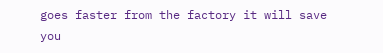goes faster from the factory it will save you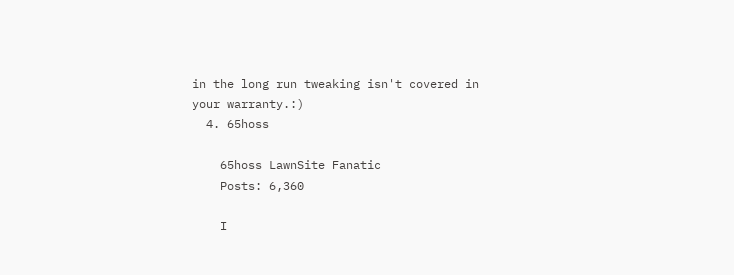in the long run tweaking isn't covered in your warranty.:)
  4. 65hoss

    65hoss LawnSite Fanatic
    Posts: 6,360

    I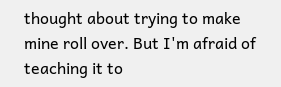thought about trying to make mine roll over. But I'm afraid of teaching it to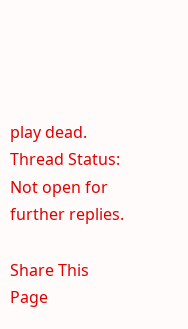play dead.
Thread Status:
Not open for further replies.

Share This Page